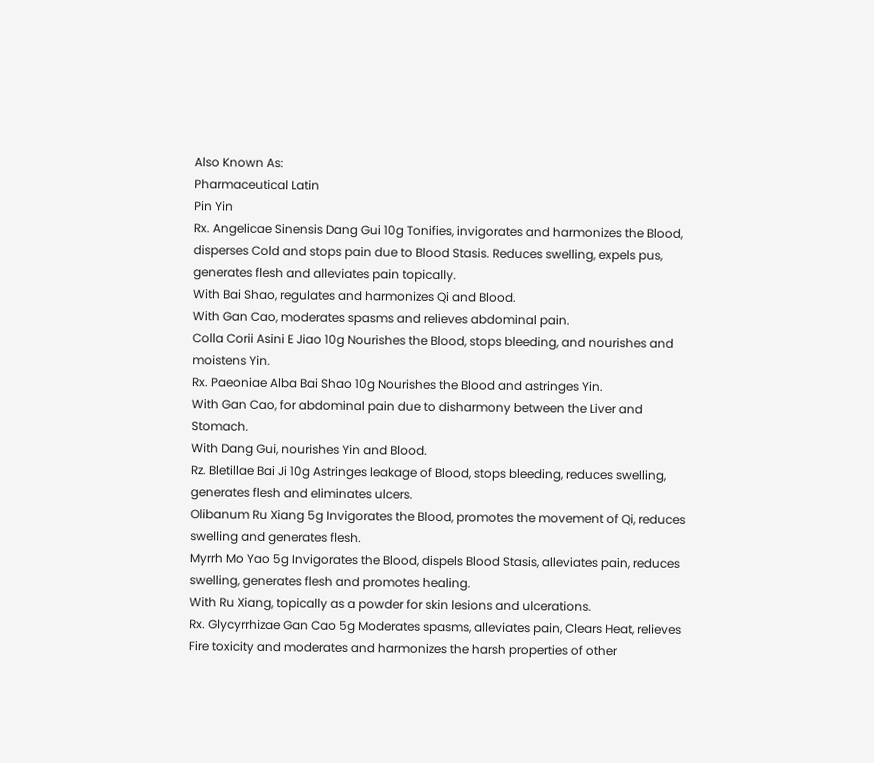Also Known As:
Pharmaceutical Latin
Pin Yin
Rx. Angelicae Sinensis Dang Gui 10g Tonifies, invigorates and harmonizes the Blood, disperses Cold and stops pain due to Blood Stasis. Reduces swelling, expels pus, generates flesh and alleviates pain topically.
With Bai Shao, regulates and harmonizes Qi and Blood.
With Gan Cao, moderates spasms and relieves abdominal pain.
Colla Corii Asini E Jiao 10g Nourishes the Blood, stops bleeding, and nourishes and moistens Yin.
Rx. Paeoniae Alba Bai Shao 10g Nourishes the Blood and astringes Yin.
With Gan Cao, for abdominal pain due to disharmony between the Liver and Stomach.
With Dang Gui, nourishes Yin and Blood.
Rz. Bletillae Bai Ji 10g Astringes leakage of Blood, stops bleeding, reduces swelling, generates flesh and eliminates ulcers.
Olibanum Ru Xiang 5g Invigorates the Blood, promotes the movement of Qi, reduces swelling and generates flesh.
Myrrh Mo Yao 5g Invigorates the Blood, dispels Blood Stasis, alleviates pain, reduces swelling, generates flesh and promotes healing.
With Ru Xiang, topically as a powder for skin lesions and ulcerations.
Rx. Glycyrrhizae Gan Cao 5g Moderates spasms, alleviates pain, Clears Heat, relieves Fire toxicity and moderates and harmonizes the harsh properties of other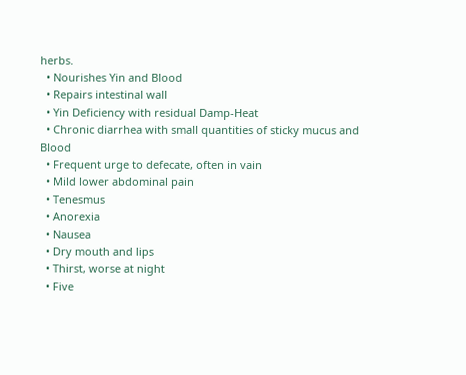herbs.
  • Nourishes Yin and Blood
  • Repairs intestinal wall
  • Yin Deficiency with residual Damp-Heat
  • Chronic diarrhea with small quantities of sticky mucus and Blood
  • Frequent urge to defecate, often in vain
  • Mild lower abdominal pain
  • Tenesmus
  • Anorexia
  • Nausea
  • Dry mouth and lips
  • Thirst, worse at night
  • Five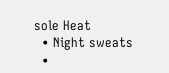sole Heat
  • Night sweats
  •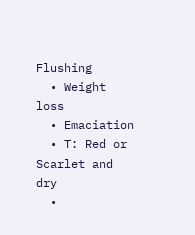Flushing
  • Weight loss
  • Emaciation
  • T: Red or Scarlet and dry
  •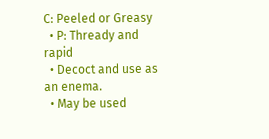C: Peeled or Greasy
  • P: Thready and rapid
  • Decoct and use as an enema.
  • May be used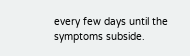every few days until the symptoms subside.